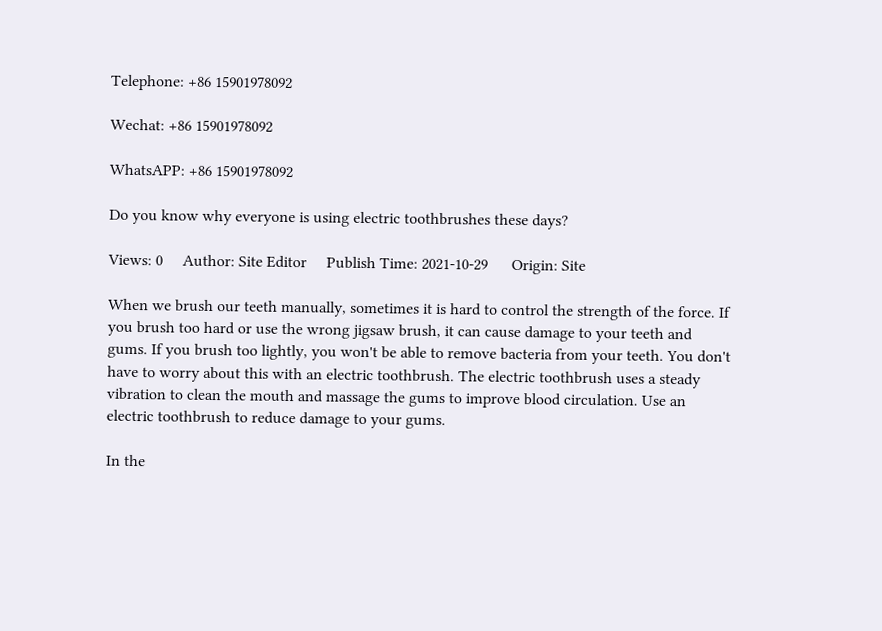Telephone: +86 15901978092

Wechat: +86 15901978092

WhatsAPP: +86 15901978092

Do you know why everyone is using electric toothbrushes these days?

Views: 0     Author: Site Editor     Publish Time: 2021-10-29      Origin: Site

When we brush our teeth manually, sometimes it is hard to control the strength of the force. If you brush too hard or use the wrong jigsaw brush, it can cause damage to your teeth and gums. If you brush too lightly, you won't be able to remove bacteria from your teeth. You don't have to worry about this with an electric toothbrush. The electric toothbrush uses a steady vibration to clean the mouth and massage the gums to improve blood circulation. Use an electric toothbrush to reduce damage to your gums.

In the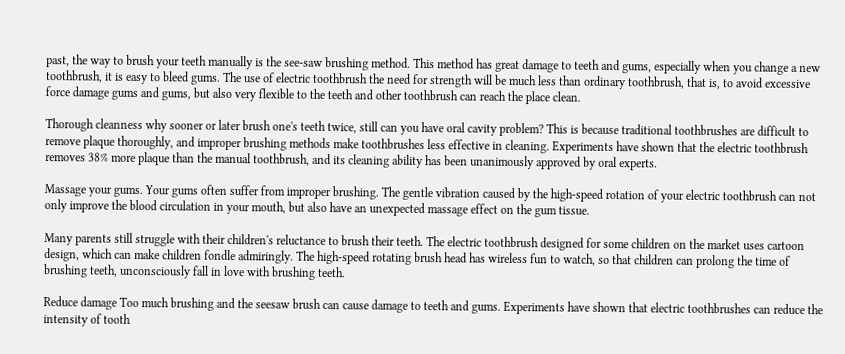past, the way to brush your teeth manually is the see-saw brushing method. This method has great damage to teeth and gums, especially when you change a new toothbrush, it is easy to bleed gums. The use of electric toothbrush the need for strength will be much less than ordinary toothbrush, that is, to avoid excessive force damage gums and gums, but also very flexible to the teeth and other toothbrush can reach the place clean.

Thorough cleanness why sooner or later brush one's teeth twice, still can you have oral cavity problem? This is because traditional toothbrushes are difficult to remove plaque thoroughly, and improper brushing methods make toothbrushes less effective in cleaning. Experiments have shown that the electric toothbrush removes 38% more plaque than the manual toothbrush, and its cleaning ability has been unanimously approved by oral experts.

Massage your gums. Your gums often suffer from improper brushing. The gentle vibration caused by the high-speed rotation of your electric toothbrush can not only improve the blood circulation in your mouth, but also have an unexpected massage effect on the gum tissue.

Many parents still struggle with their children's reluctance to brush their teeth. The electric toothbrush designed for some children on the market uses cartoon design, which can make children fondle admiringly. The high-speed rotating brush head has wireless fun to watch, so that children can prolong the time of brushing teeth, unconsciously fall in love with brushing teeth.

Reduce damage Too much brushing and the seesaw brush can cause damage to teeth and gums. Experiments have shown that electric toothbrushes can reduce the intensity of tooth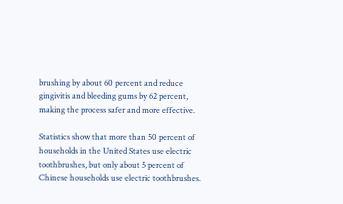brushing by about 60 percent and reduce gingivitis and bleeding gums by 62 percent, making the process safer and more effective.

Statistics show that more than 50 percent of households in the United States use electric toothbrushes, but only about 5 percent of Chinese households use electric toothbrushes.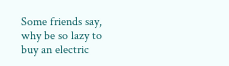Some friends say, why be so lazy to buy an electric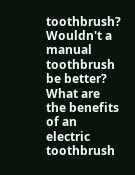toothbrush? Wouldn't a manual toothbrush be better? What are the benefits of an electric toothbrush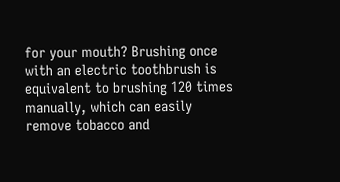for your mouth? Brushing once with an electric toothbrush is equivalent to brushing 120 times manually, which can easily remove tobacco and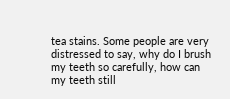tea stains. Some people are very distressed to say, why do I brush my teeth so carefully, how can my teeth still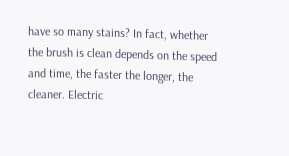have so many stains? In fact, whether the brush is clean depends on the speed and time, the faster the longer, the cleaner. Electric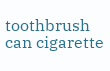toothbrush can cigarette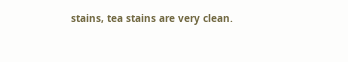stains, tea stains are very clean.